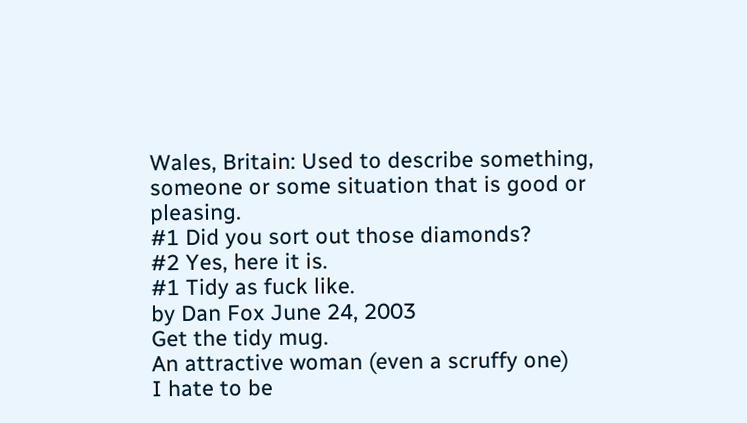Wales, Britain: Used to describe something, someone or some situation that is good or pleasing.
#1 Did you sort out those diamonds?
#2 Yes, here it is.
#1 Tidy as fuck like.
by Dan Fox June 24, 2003
Get the tidy mug.
An attractive woman (even a scruffy one)
I hate to be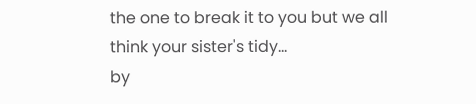the one to break it to you but we all think your sister's tidy...
by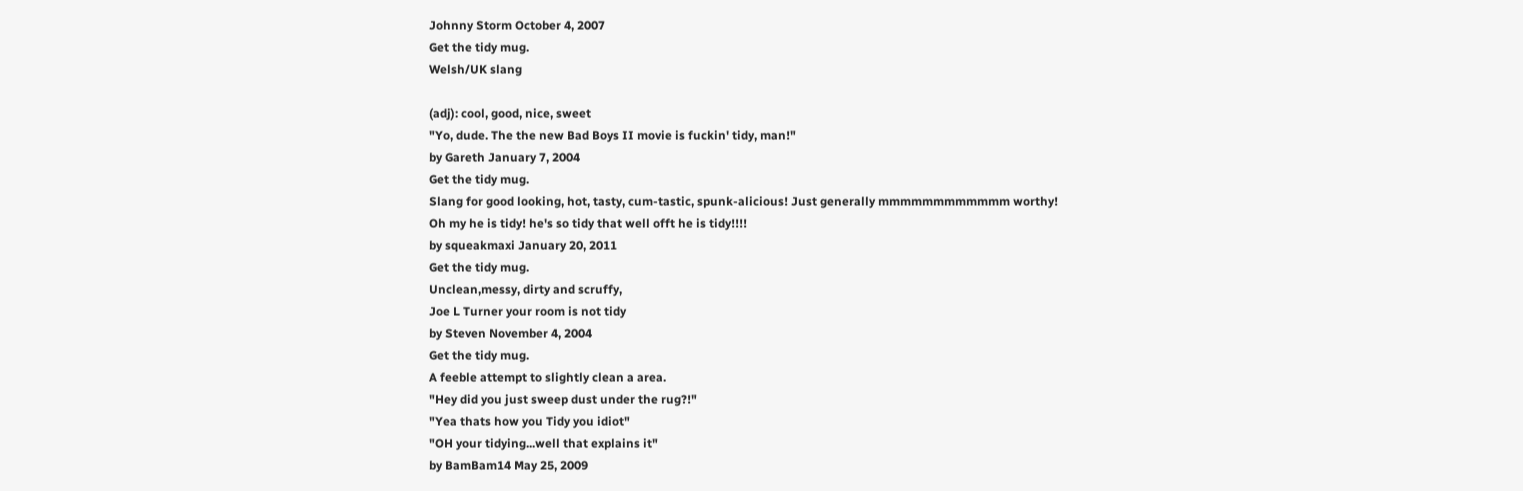Johnny Storm October 4, 2007
Get the tidy mug.
Welsh/UK slang

(adj): cool, good, nice, sweet
"Yo, dude. The the new Bad Boys II movie is fuckin' tidy, man!"
by Gareth January 7, 2004
Get the tidy mug.
Slang for good looking, hot, tasty, cum-tastic, spunk-alicious! Just generally mmmmmmmmmmmm worthy!
Oh my he is tidy! he's so tidy that well offt he is tidy!!!!
by squeakmaxi January 20, 2011
Get the tidy mug.
Unclean,messy, dirty and scruffy,
Joe L Turner your room is not tidy
by Steven November 4, 2004
Get the tidy mug.
A feeble attempt to slightly clean a area.
"Hey did you just sweep dust under the rug?!"
"Yea thats how you Tidy you idiot"
"OH your tidying...well that explains it"
by BamBam14 May 25, 2009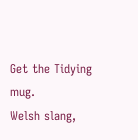Get the Tidying mug.
Welsh slang,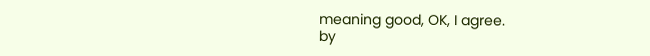meaning good, OK, I agree.
by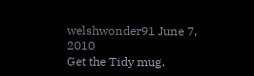welshwonder91 June 7, 2010
Get the Tidy mug.